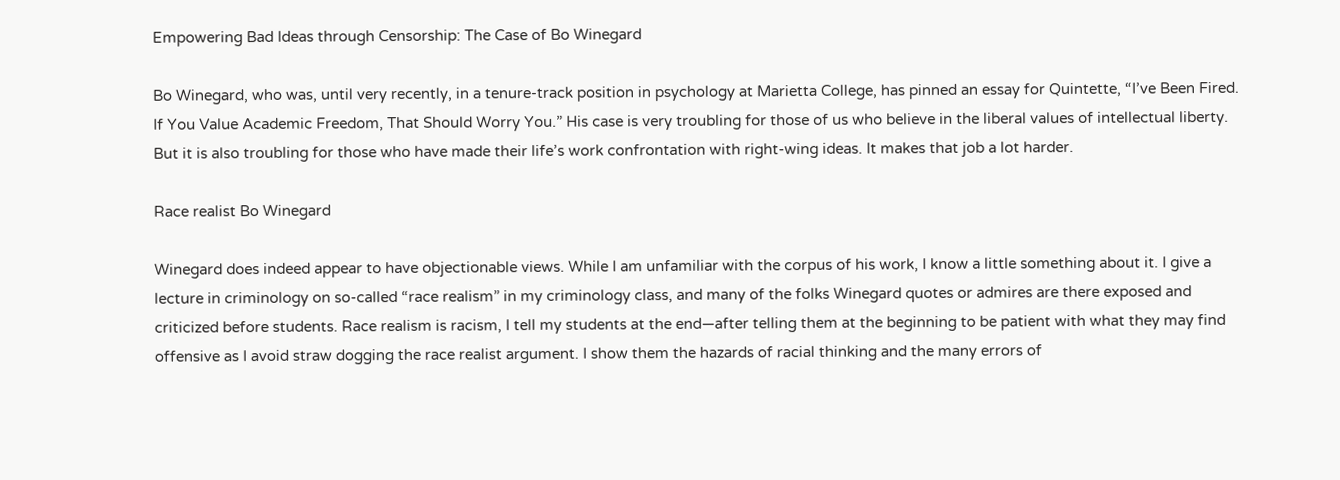Empowering Bad Ideas through Censorship: The Case of Bo Winegard

Bo Winegard, who was, until very recently, in a tenure-track position in psychology at Marietta College, has pinned an essay for Quintette, “I’ve Been Fired. If You Value Academic Freedom, That Should Worry You.” His case is very troubling for those of us who believe in the liberal values of intellectual liberty. But it is also troubling for those who have made their life’s work confrontation with right-wing ideas. It makes that job a lot harder.

Race realist Bo Winegard

Winegard does indeed appear to have objectionable views. While I am unfamiliar with the corpus of his work, I know a little something about it. I give a lecture in criminology on so-called “race realism” in my criminology class, and many of the folks Winegard quotes or admires are there exposed and criticized before students. Race realism is racism, I tell my students at the end—after telling them at the beginning to be patient with what they may find offensive as I avoid straw dogging the race realist argument. I show them the hazards of racial thinking and the many errors of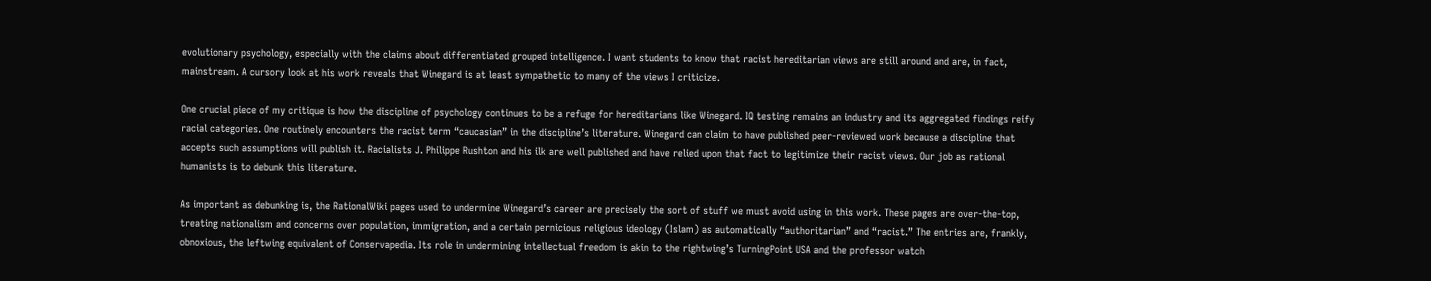evolutionary psychology, especially with the claims about differentiated grouped intelligence. I want students to know that racist hereditarian views are still around and are, in fact, mainstream. A cursory look at his work reveals that Winegard is at least sympathetic to many of the views I criticize.

One crucial piece of my critique is how the discipline of psychology continues to be a refuge for hereditarians like Winegard. IQ testing remains an industry and its aggregated findings reify racial categories. One routinely encounters the racist term “caucasian” in the discipline’s literature. Winegard can claim to have published peer-reviewed work because a discipline that accepts such assumptions will publish it. Racialists J. Philippe Rushton and his ilk are well published and have relied upon that fact to legitimize their racist views. Our job as rational humanists is to debunk this literature.

As important as debunking is, the RationalWiki pages used to undermine Winegard’s career are precisely the sort of stuff we must avoid using in this work. These pages are over-the-top, treating nationalism and concerns over population, immigration, and a certain pernicious religious ideology (Islam) as automatically “authoritarian” and “racist.” The entries are, frankly, obnoxious, the leftwing equivalent of Conservapedia. Its role in undermining intellectual freedom is akin to the rightwing’s TurningPoint USA and the professor watch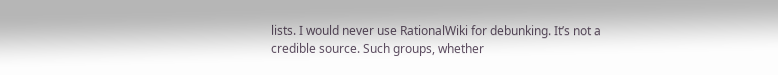lists. I would never use RationalWiki for debunking. It’s not a credible source. Such groups, whether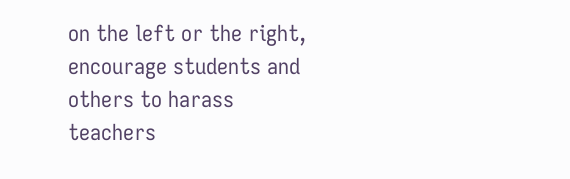on the left or the right, encourage students and others to harass teachers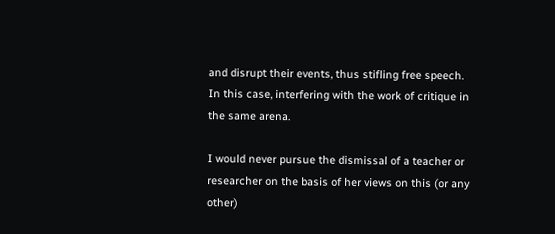and disrupt their events, thus stifling free speech. In this case, interfering with the work of critique in the same arena.

I would never pursue the dismissal of a teacher or researcher on the basis of her views on this (or any other)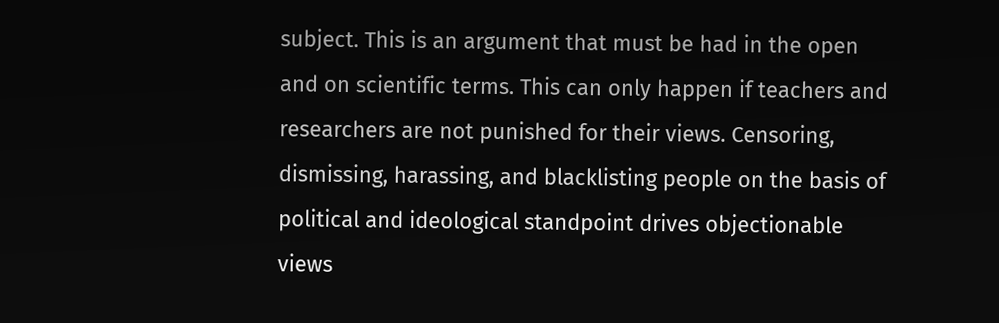subject. This is an argument that must be had in the open and on scientific terms. This can only happen if teachers and researchers are not punished for their views. Censoring, dismissing, harassing, and blacklisting people on the basis of political and ideological standpoint drives objectionable views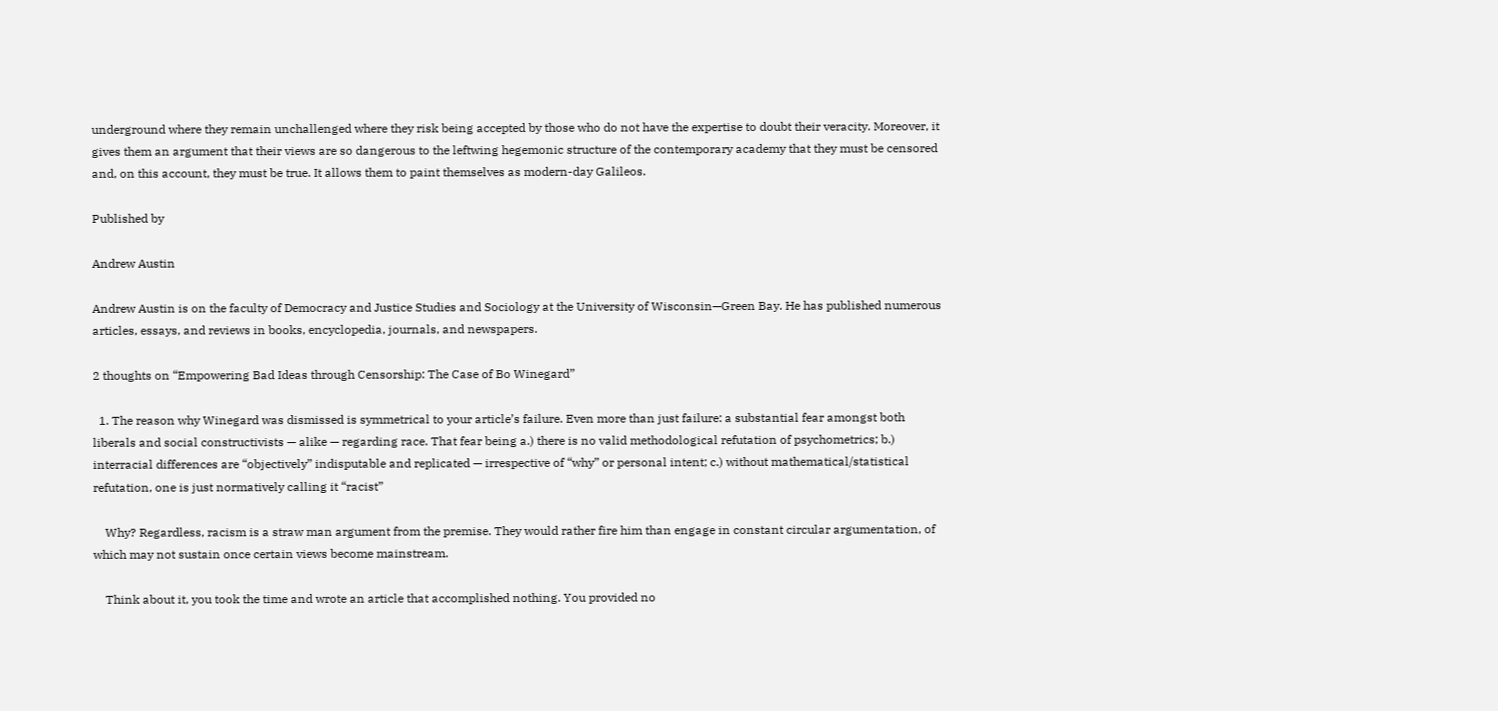underground where they remain unchallenged where they risk being accepted by those who do not have the expertise to doubt their veracity. Moreover, it gives them an argument that their views are so dangerous to the leftwing hegemonic structure of the contemporary academy that they must be censored and, on this account, they must be true. It allows them to paint themselves as modern-day Galileos.

Published by

Andrew Austin

Andrew Austin is on the faculty of Democracy and Justice Studies and Sociology at the University of Wisconsin—Green Bay. He has published numerous articles, essays, and reviews in books, encyclopedia, journals, and newspapers.

2 thoughts on “Empowering Bad Ideas through Censorship: The Case of Bo Winegard”

  1. The reason why Winegard was dismissed is symmetrical to your article’s failure. Even more than just failure: a substantial fear amongst both liberals and social constructivists — alike — regarding race. That fear being a.) there is no valid methodological refutation of psychometrics; b.) interracial differences are “objectively” indisputable and replicated — irrespective of “why” or personal intent; c.) without mathematical/statistical refutation, one is just normatively calling it “racist”

    Why? Regardless, racism is a straw man argument from the premise. They would rather fire him than engage in constant circular argumentation, of which may not sustain once certain views become mainstream.

    Think about it, you took the time and wrote an article that accomplished nothing. You provided no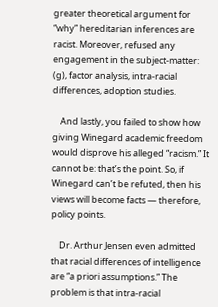greater theoretical argument for “why” hereditarian inferences are racist. Moreover, refused any engagement in the subject-matter: (g), factor analysis, intra-racial differences, adoption studies.

    And lastly, you failed to show how giving Winegard academic freedom would disprove his alleged “racism.” It cannot be: that’s the point. So, if Winegard can’t be refuted, then his views will become facts — therefore, policy points.

    Dr. Arthur Jensen even admitted that racial differences of intelligence are “a priori assumptions.” The problem is that intra-racial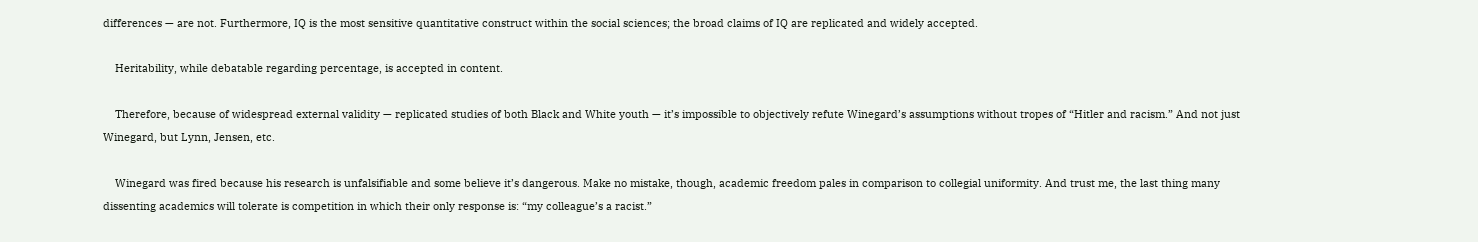differences — are not. Furthermore, IQ is the most sensitive quantitative construct within the social sciences; the broad claims of IQ are replicated and widely accepted.

    Heritability, while debatable regarding percentage, is accepted in content.

    Therefore, because of widespread external validity — replicated studies of both Black and White youth — it’s impossible to objectively refute Winegard’s assumptions without tropes of “Hitler and racism.” And not just Winegard, but Lynn, Jensen, etc.

    Winegard was fired because his research is unfalsifiable and some believe it’s dangerous. Make no mistake, though, academic freedom pales in comparison to collegial uniformity. And trust me, the last thing many dissenting academics will tolerate is competition in which their only response is: “my colleague’s a racist.”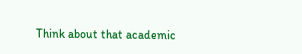Think about that academic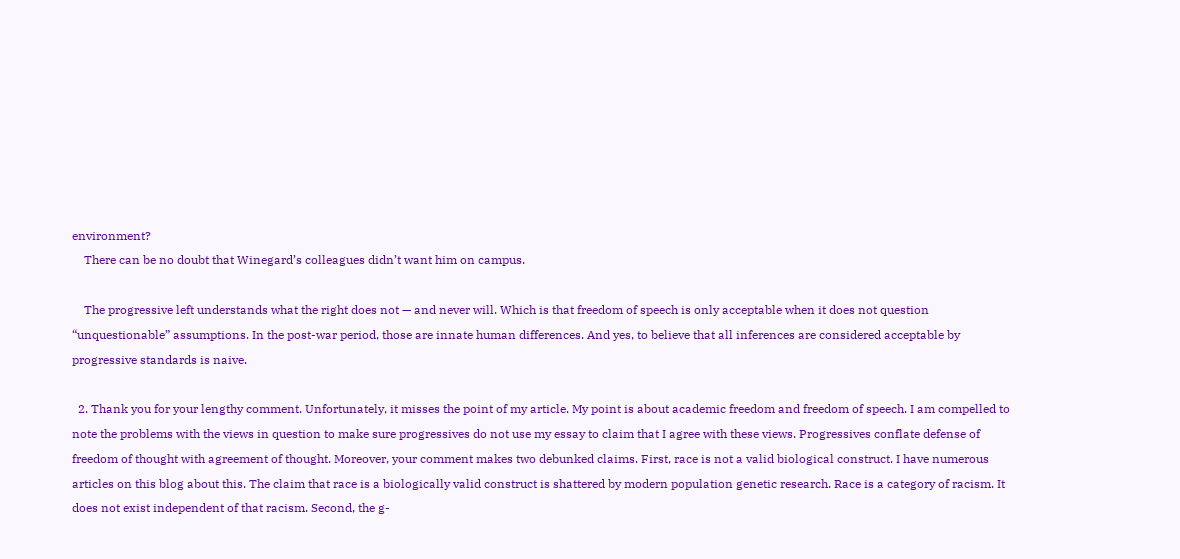environment?
    There can be no doubt that Winegard’s colleagues didn’t want him on campus.

    The progressive left understands what the right does not — and never will. Which is that freedom of speech is only acceptable when it does not question “unquestionable” assumptions. In the post-war period, those are innate human differences. And yes, to believe that all inferences are considered acceptable by progressive standards is naive.

  2. Thank you for your lengthy comment. Unfortunately, it misses the point of my article. My point is about academic freedom and freedom of speech. I am compelled to note the problems with the views in question to make sure progressives do not use my essay to claim that I agree with these views. Progressives conflate defense of freedom of thought with agreement of thought. Moreover, your comment makes two debunked claims. First, race is not a valid biological construct. I have numerous articles on this blog about this. The claim that race is a biologically valid construct is shattered by modern population genetic research. Race is a category of racism. It does not exist independent of that racism. Second, the g-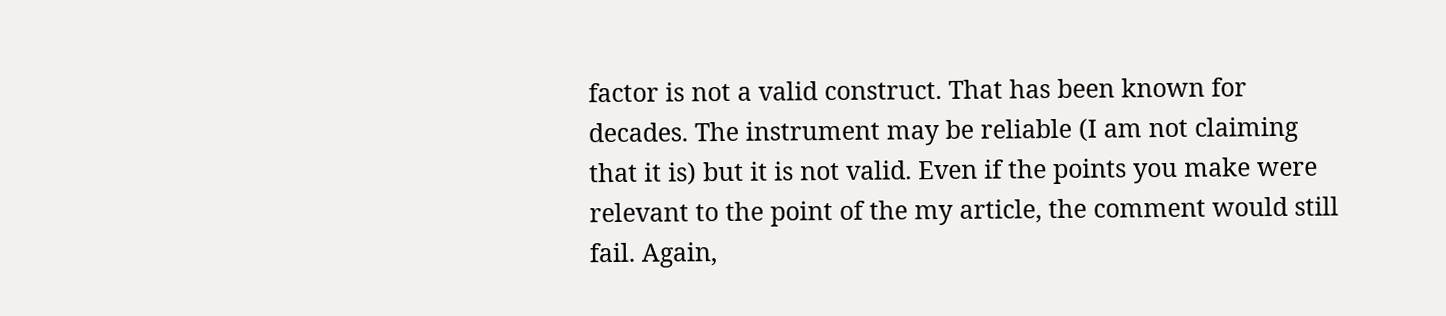factor is not a valid construct. That has been known for decades. The instrument may be reliable (I am not claiming that it is) but it is not valid. Even if the points you make were relevant to the point of the my article, the comment would still fail. Again,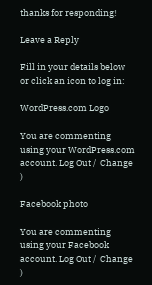thanks for responding!

Leave a Reply

Fill in your details below or click an icon to log in:

WordPress.com Logo

You are commenting using your WordPress.com account. Log Out /  Change )

Facebook photo

You are commenting using your Facebook account. Log Out /  Change )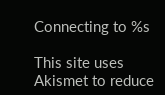Connecting to %s

This site uses Akismet to reduce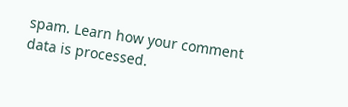spam. Learn how your comment data is processed.